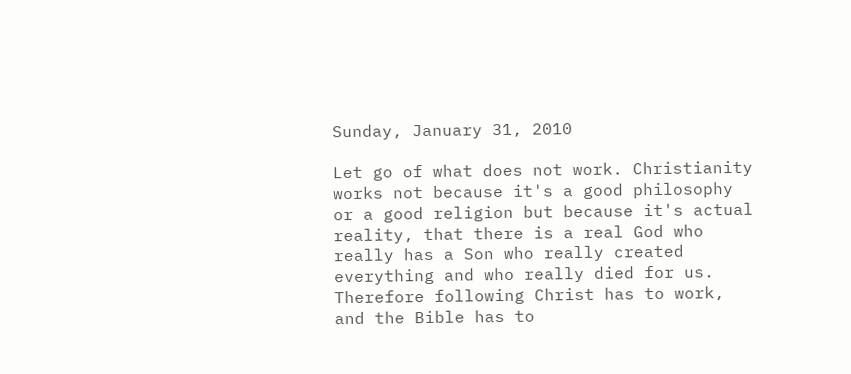Sunday, January 31, 2010

Let go of what does not work. Christianity works not because it's a good philosophy or a good religion but because it's actual reality, that there is a real God who really has a Son who really created everything and who really died for us. Therefore following Christ has to work, and the Bible has to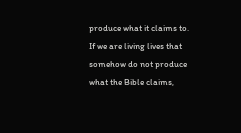produce what it claims to. If we are living lives that somehow do not produce what the Bible claims,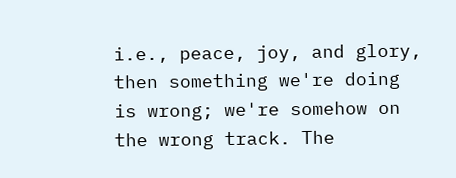i.e., peace, joy, and glory, then something we're doing is wrong; we're somehow on the wrong track. The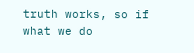truth works, so if what we do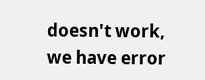doesn't work, we have error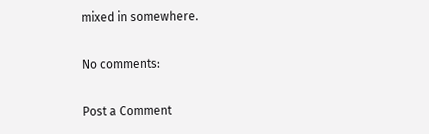mixed in somewhere.

No comments:

Post a Comment